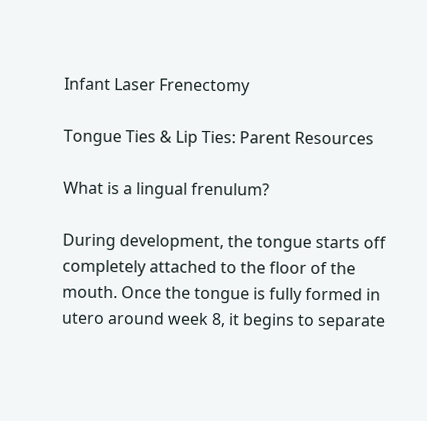Infant Laser Frenectomy

Tongue Ties & Lip Ties: Parent Resources

What is a lingual frenulum?

During development, the tongue starts off completely attached to the floor of the mouth. Once the tongue is fully formed in utero around week 8, it begins to separate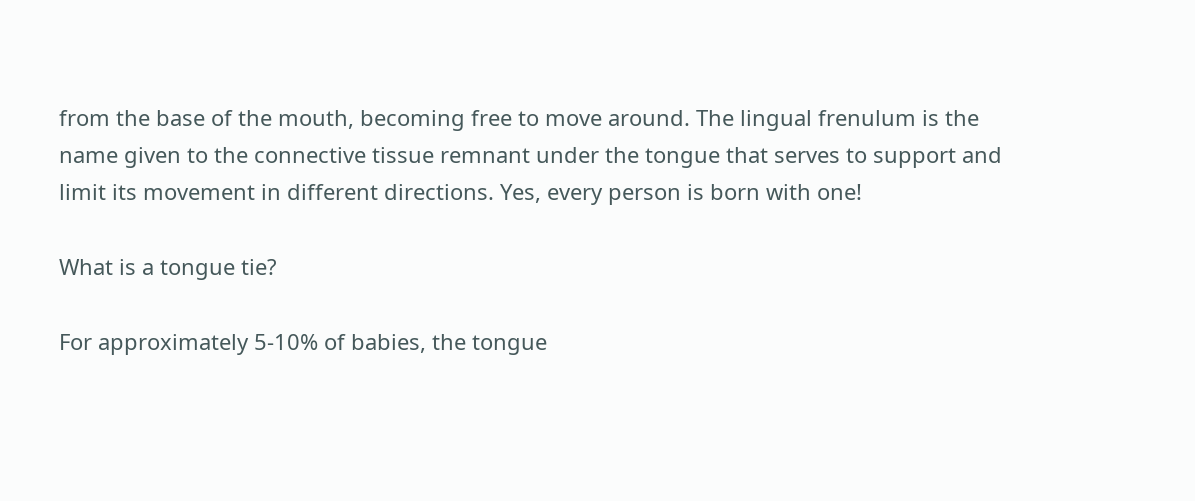from the base of the mouth, becoming free to move around. The lingual frenulum is the name given to the connective tissue remnant under the tongue that serves to support and limit its movement in different directions. Yes, every person is born with one!

What is a tongue tie?

For approximately 5-10% of babies, the tongue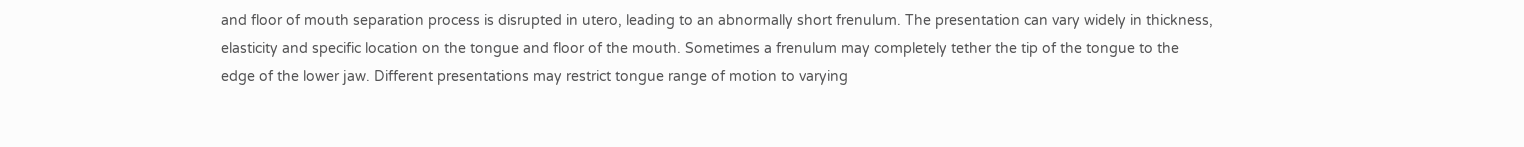and floor of mouth separation process is disrupted in utero, leading to an abnormally short frenulum. The presentation can vary widely in thickness, elasticity and specific location on the tongue and floor of the mouth. Sometimes a frenulum may completely tether the tip of the tongue to the edge of the lower jaw. Different presentations may restrict tongue range of motion to varying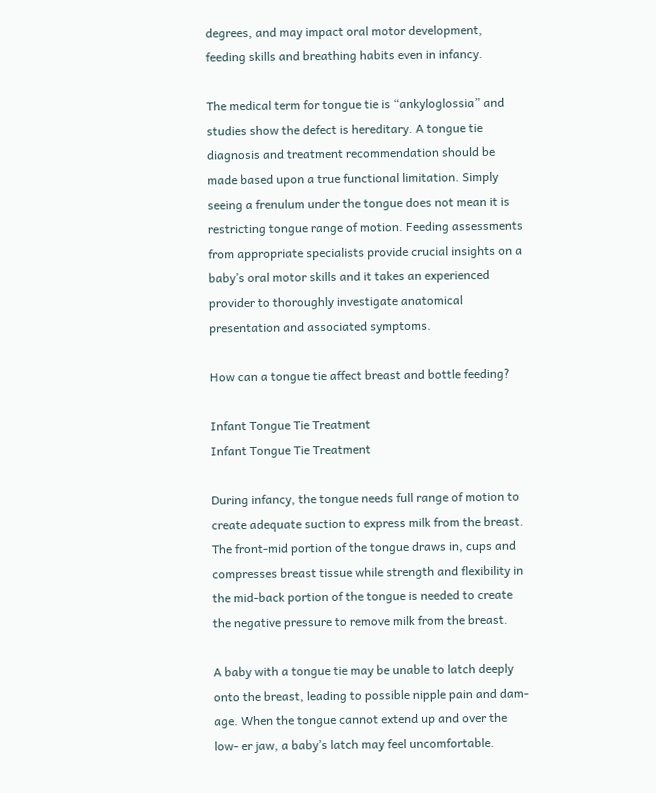degrees, and may impact oral motor development, feeding skills and breathing habits even in infancy.

The medical term for tongue tie is “ankyloglossia” and studies show the defect is hereditary. A tongue tie diagnosis and treatment recommendation should be made based upon a true functional limitation. Simply seeing a frenulum under the tongue does not mean it is restricting tongue range of motion. Feeding assessments from appropriate specialists provide crucial insights on a baby’s oral motor skills and it takes an experienced provider to thoroughly investigate anatomical presentation and associated symptoms.

How can a tongue tie affect breast and bottle feeding?

Infant Tongue Tie Treatment
Infant Tongue Tie Treatment

During infancy, the tongue needs full range of motion to create adequate suction to express milk from the breast. The front-mid portion of the tongue draws in, cups and compresses breast tissue while strength and flexibility in the mid-back portion of the tongue is needed to create the negative pressure to remove milk from the breast.

A baby with a tongue tie may be unable to latch deeply onto the breast, leading to possible nipple pain and dam- age. When the tongue cannot extend up and over the low- er jaw, a baby’s latch may feel uncomfortable.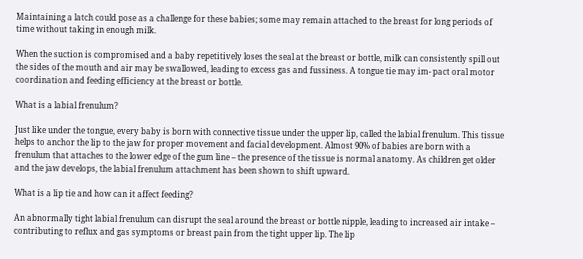Maintaining a latch could pose as a challenge for these babies; some may remain attached to the breast for long periods of time without taking in enough milk.

When the suction is compromised and a baby repetitively loses the seal at the breast or bottle, milk can consistently spill out the sides of the mouth and air may be swallowed, leading to excess gas and fussiness. A tongue tie may im- pact oral motor coordination and feeding efficiency at the breast or bottle.

What is a labial frenulum?

Just like under the tongue, every baby is born with connective tissue under the upper lip, called the labial frenulum. This tissue helps to anchor the lip to the jaw for proper movement and facial development. Almost 90% of babies are born with a frenulum that attaches to the lower edge of the gum line – the presence of the tissue is normal anatomy. As children get older and the jaw develops, the labial frenulum attachment has been shown to shift upward.

What is a lip tie and how can it affect feeding?

An abnormally tight labial frenulum can disrupt the seal around the breast or bottle nipple, leading to increased air intake – contributing to reflux and gas symptoms or breast pain from the tight upper lip. The lip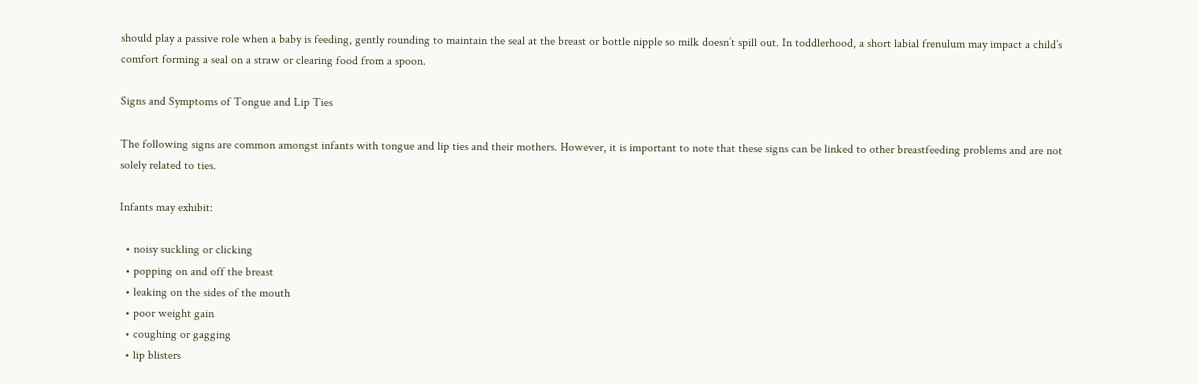should play a passive role when a baby is feeding, gently rounding to maintain the seal at the breast or bottle nipple so milk doesn’t spill out. In toddlerhood, a short labial frenulum may impact a child’s comfort forming a seal on a straw or clearing food from a spoon.

Signs and Symptoms of Tongue and Lip Ties

The following signs are common amongst infants with tongue and lip ties and their mothers. However, it is important to note that these signs can be linked to other breastfeeding problems and are not solely related to ties.

Infants may exhibit:

  • noisy suckling or clicking
  • popping on and off the breast
  • leaking on the sides of the mouth
  • poor weight gain
  • coughing or gagging
  • lip blisters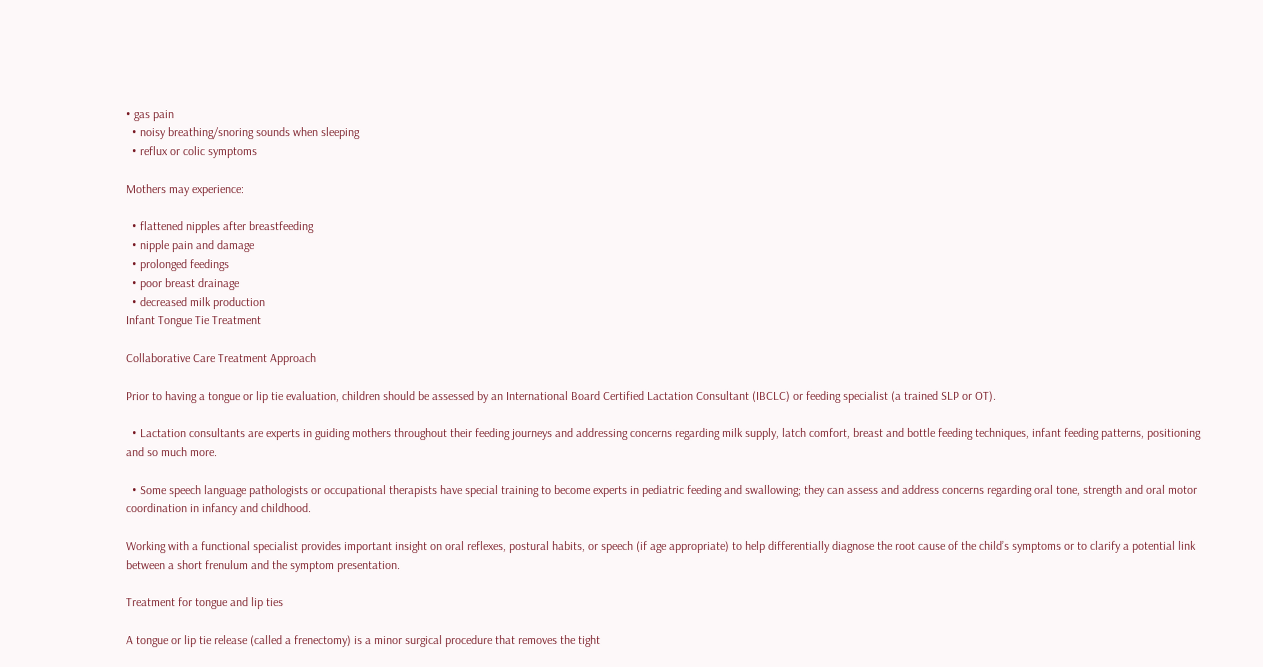• gas pain
  • noisy breathing/snoring sounds when sleeping
  • reflux or colic symptoms

Mothers may experience:

  • flattened nipples after breastfeeding
  • nipple pain and damage
  • prolonged feedings
  • poor breast drainage
  • decreased milk production
Infant Tongue Tie Treatment

Collaborative Care Treatment Approach

Prior to having a tongue or lip tie evaluation, children should be assessed by an International Board Certified Lactation Consultant (IBCLC) or feeding specialist (a trained SLP or OT).

  • Lactation consultants are experts in guiding mothers throughout their feeding journeys and addressing concerns regarding milk supply, latch comfort, breast and bottle feeding techniques, infant feeding patterns, positioning and so much more.

  • Some speech language pathologists or occupational therapists have special training to become experts in pediatric feeding and swallowing; they can assess and address concerns regarding oral tone, strength and oral motor coordination in infancy and childhood.

Working with a functional specialist provides important insight on oral reflexes, postural habits, or speech (if age appropriate) to help differentially diagnose the root cause of the child’s symptoms or to clarify a potential link between a short frenulum and the symptom presentation.

Treatment for tongue and lip ties

A tongue or lip tie release (called a frenectomy) is a minor surgical procedure that removes the tight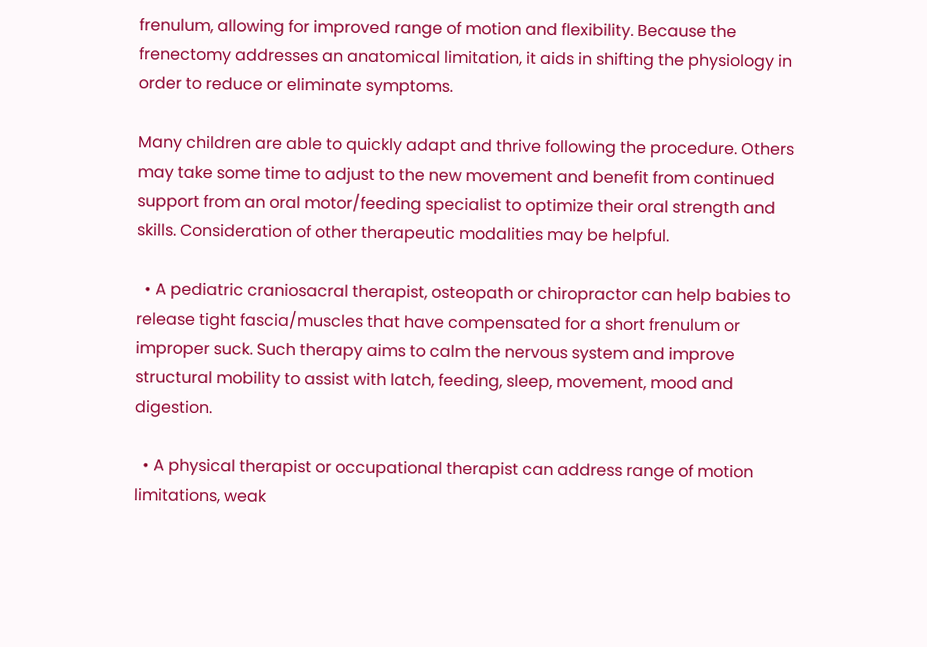frenulum, allowing for improved range of motion and flexibility. Because the frenectomy addresses an anatomical limitation, it aids in shifting the physiology in order to reduce or eliminate symptoms.

Many children are able to quickly adapt and thrive following the procedure. Others may take some time to adjust to the new movement and benefit from continued support from an oral motor/feeding specialist to optimize their oral strength and skills. Consideration of other therapeutic modalities may be helpful.

  • A pediatric craniosacral therapist, osteopath or chiropractor can help babies to release tight fascia/muscles that have compensated for a short frenulum or improper suck. Such therapy aims to calm the nervous system and improve structural mobility to assist with latch, feeding, sleep, movement, mood and digestion.

  • A physical therapist or occupational therapist can address range of motion limitations, weak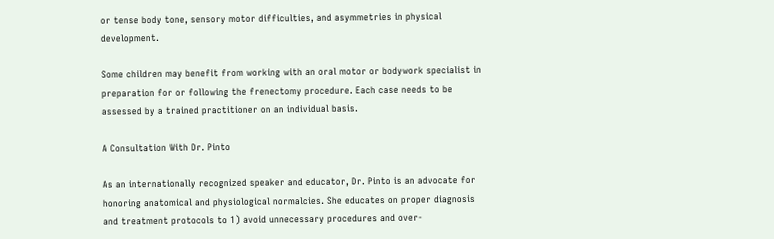or tense body tone, sensory motor difficulties, and asymmetries in physical development.

Some children may benefit from working with an oral motor or bodywork specialist in preparation for or following the frenectomy procedure. Each case needs to be assessed by a trained practitioner on an individual basis.

A Consultation With Dr. Pinto

As an internationally recognized speaker and educator, Dr. Pinto is an advocate for honoring anatomical and physiological normalcies. She educates on proper diagnosis and treatment protocols to 1) avoid unnecessary procedures and over-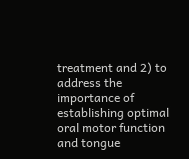treatment and 2) to address the importance of establishing optimal oral motor function and tongue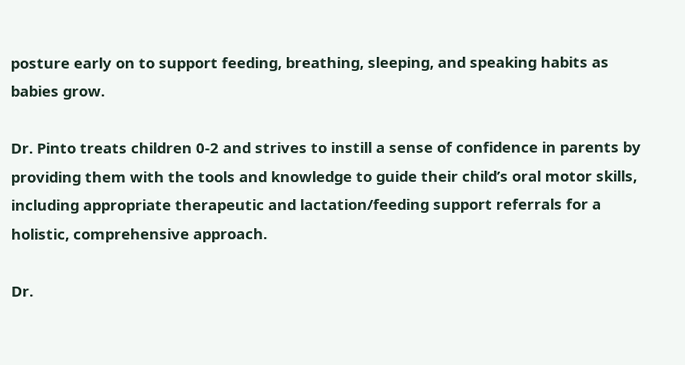posture early on to support feeding, breathing, sleeping, and speaking habits as babies grow.

Dr. Pinto treats children 0-2 and strives to instill a sense of confidence in parents by providing them with the tools and knowledge to guide their child’s oral motor skills, including appropriate therapeutic and lactation/feeding support referrals for a holistic, comprehensive approach.

Dr.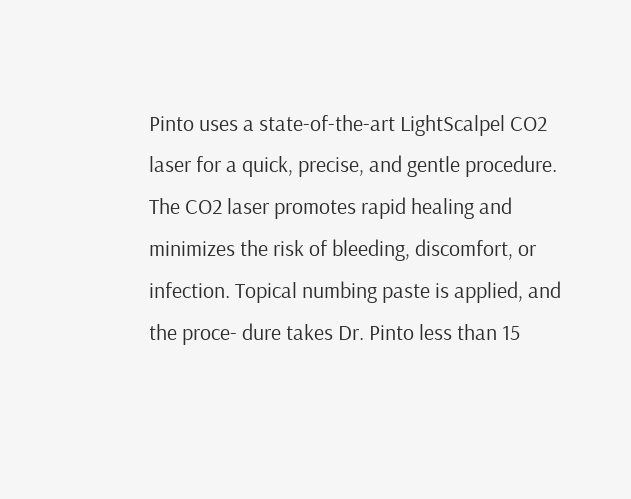Pinto uses a state-of-the-art LightScalpel CO2 laser for a quick, precise, and gentle procedure. The CO2 laser promotes rapid healing and minimizes the risk of bleeding, discomfort, or infection. Topical numbing paste is applied, and the proce- dure takes Dr. Pinto less than 15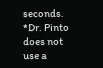seconds. *Dr. Pinto does not use a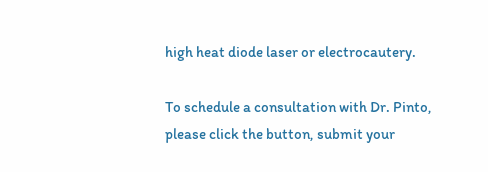high heat diode laser or electrocautery.

To schedule a consultation with Dr. Pinto, please click the button, submit your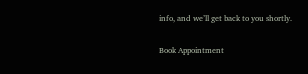info, and we’ll get back to you shortly.

Book Appointment